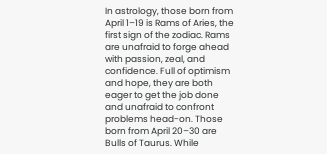In astrology, those born from April 1–19 is Rams of Aries, the first sign of the zodiac. Rams are unafraid to forge ahead with passion, zeal, and confidence. Full of optimism and hope, they are both eager to get the job done and unafraid to confront problems head-on. Those born from April 20–30 are Bulls of Taurus. While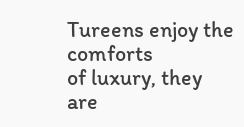Tureens enjoy the comforts
of luxury, they are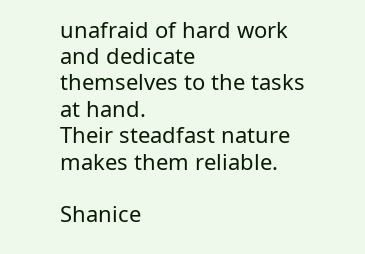unafraid of hard work and dedicate themselves to the tasks at hand.
Their steadfast nature makes them reliable.

Shanice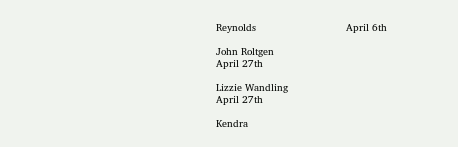Reynolds                              April 6th

John Roltgen                                      April 27th

Lizzie Wandling                                  April 27th

Kendra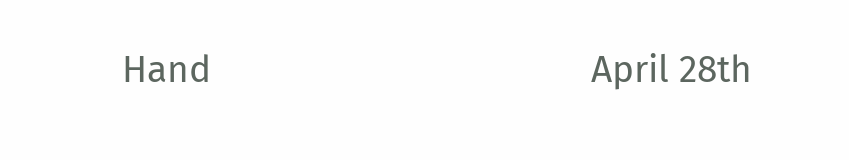Hand                                      April 28th